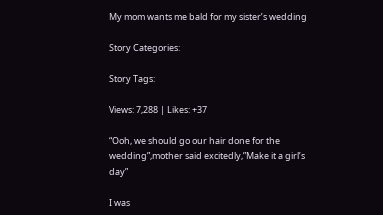My mom wants me bald for my sister’s wedding

Story Categories:

Story Tags:

Views: 7,288 | Likes: +37

“Ooh, we should go our hair done for the wedding”,mother said excitedly,”Make it a girl’s day”

I was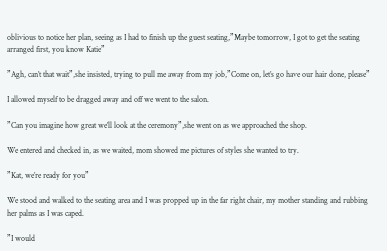oblivious to notice her plan, seeing as I had to finish up the guest seating,”Maybe tomorrow, I got to get the seating arranged first, you know Katie”

”Agh, can’t that wait”,she insisted, trying to pull me away from my job,”Come on, let’s go have our hair done, please”

I allowed myself to be dragged away and off we went to the salon.

”Can you imagine how great we’ll look at the ceremony”,she went on as we approached the shop.

We entered and checked in, as we waited, mom showed me pictures of styles she wanted to try.

”Kat, we’re ready for you”

We stood and walked to the seating area and I was propped up in the far right chair, my mother standing and rubbing her palms as I was caped.

”I would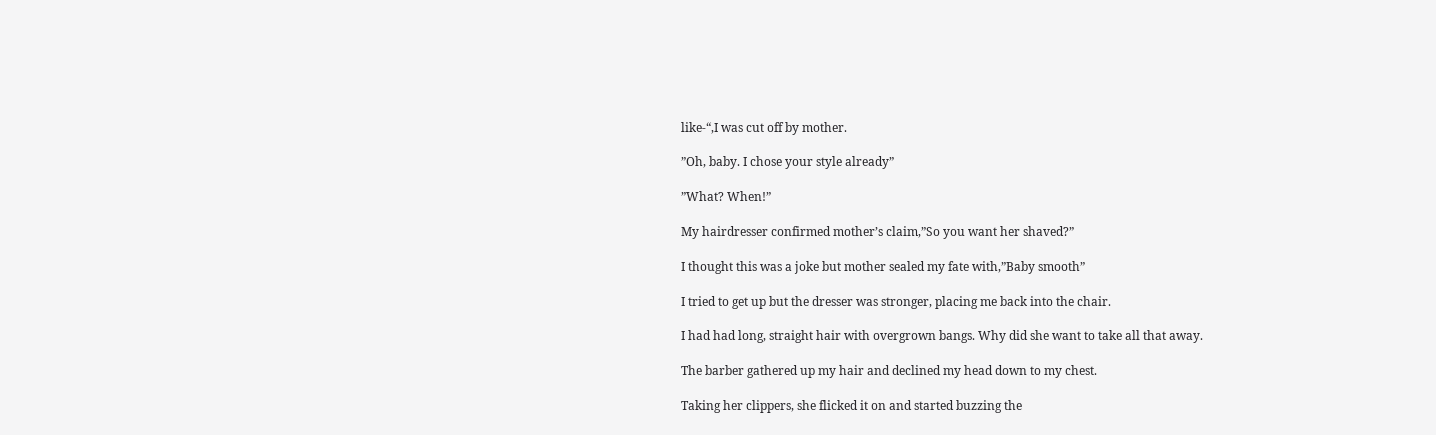like-“,I was cut off by mother.

”Oh, baby. I chose your style already”

”What? When!”

My hairdresser confirmed mother’s claim,”So you want her shaved?”

I thought this was a joke but mother sealed my fate with,”Baby smooth”

I tried to get up but the dresser was stronger, placing me back into the chair.

I had had long, straight hair with overgrown bangs. Why did she want to take all that away.

The barber gathered up my hair and declined my head down to my chest.

Taking her clippers, she flicked it on and started buzzing the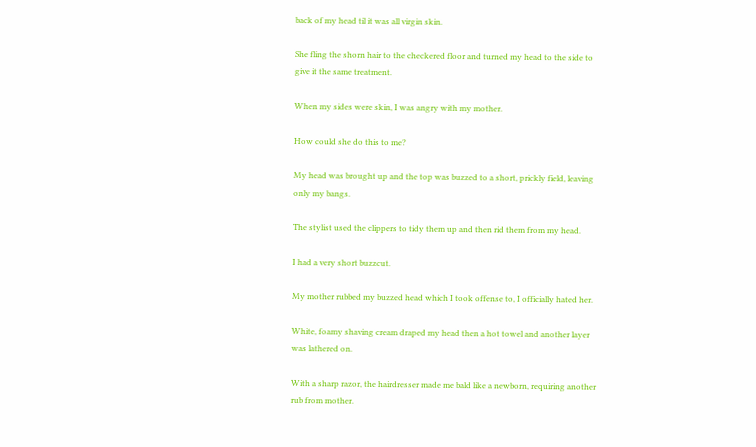back of my head til it was all virgin skin.

She fling the shorn hair to the checkered floor and turned my head to the side to give it the same treatment.

When my sides were skin, I was angry with my mother.

How could she do this to me?

My head was brought up and the top was buzzed to a short, prickly field, leaving only my bangs.

The stylist used the clippers to tidy them up and then rid them from my head.

I had a very short buzzcut.

My mother rubbed my buzzed head which I took offense to, I officially hated her.

White, foamy shaving cream draped my head then a hot towel and another layer was lathered on.

With a sharp razor, the hairdresser made me bald like a newborn, requiring another rub from mother.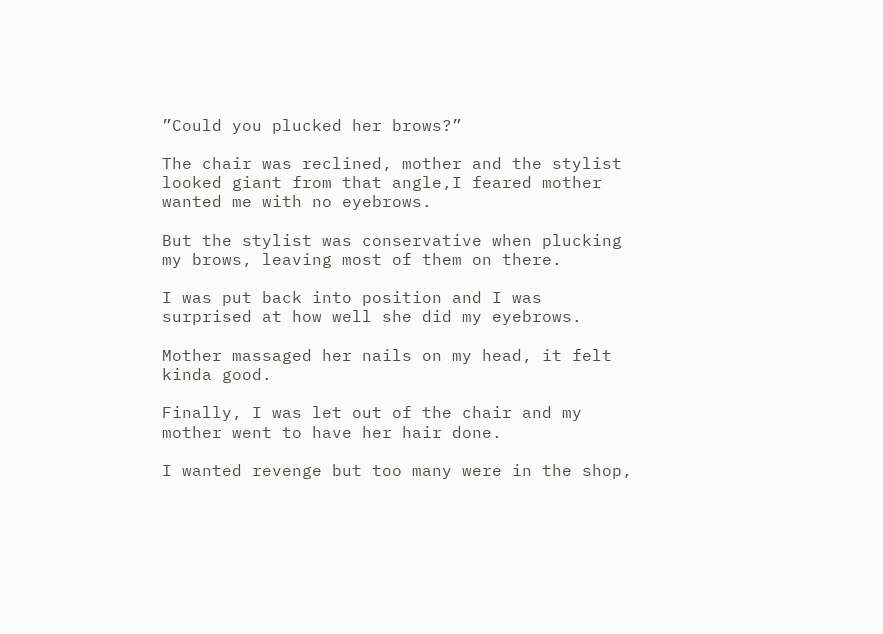”Could you plucked her brows?”

The chair was reclined, mother and the stylist looked giant from that angle,I feared mother wanted me with no eyebrows.

But the stylist was conservative when plucking my brows, leaving most of them on there.

I was put back into position and I was surprised at how well she did my eyebrows.

Mother massaged her nails on my head, it felt kinda good.

Finally, I was let out of the chair and my mother went to have her hair done.

I wanted revenge but too many were in the shop,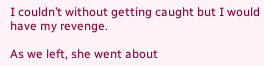I couldn’t without getting caught but I would have my revenge.

As we left, she went about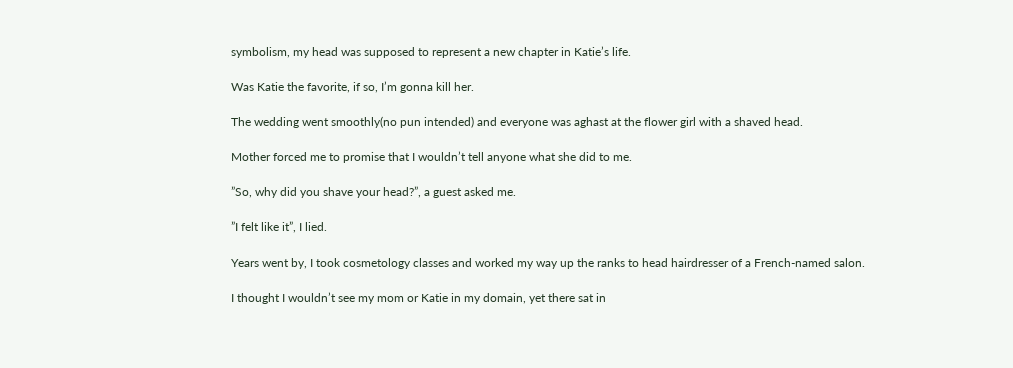symbolism, my head was supposed to represent a new chapter in Katie’s life.

Was Katie the favorite, if so, I’m gonna kill her.

The wedding went smoothly(no pun intended) and everyone was aghast at the flower girl with a shaved head.

Mother forced me to promise that I wouldn’t tell anyone what she did to me.

”So, why did you shave your head?”, a guest asked me.

”I felt like it”, I lied.

Years went by, I took cosmetology classes and worked my way up the ranks to head hairdresser of a French-named salon.

I thought I wouldn’t see my mom or Katie in my domain, yet there sat in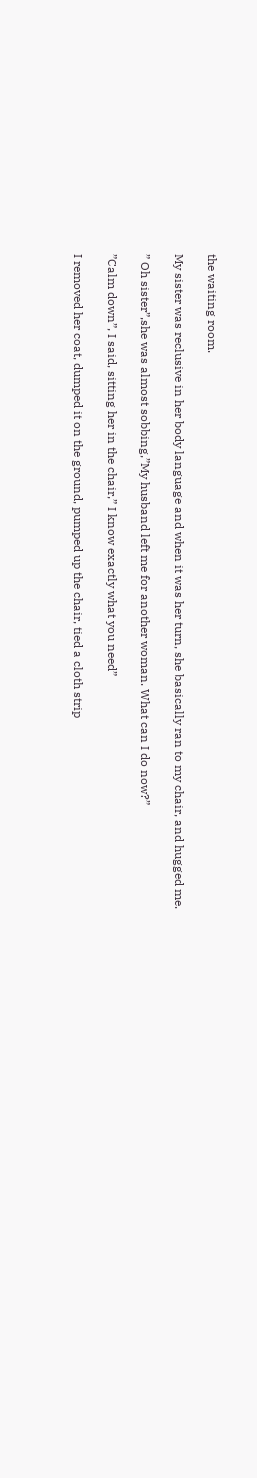the waiting room.

My sister was reclusive in her body language and when it was her turn, she basically ran to my chair, and hugged me.

” Oh sister”,she was almost sobbing,”My husband left me for another woman. What can I do now?”

”Calm down”, I said, sitting her in the chair,” I know exactly what you need”

I removed her coat, dumped it on the ground, pumped up the chair, tied a cloth strip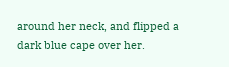around her neck, and flipped a dark blue cape over her.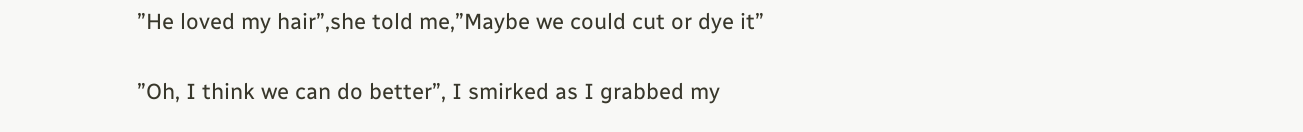”He loved my hair”,she told me,”Maybe we could cut or dye it”

”Oh, I think we can do better”, I smirked as I grabbed my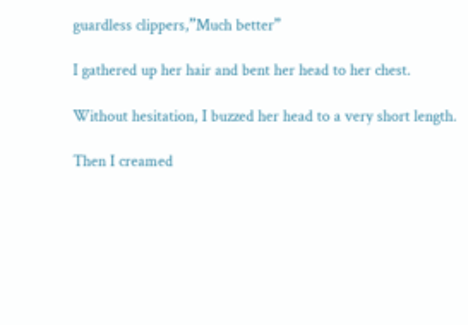guardless clippers,”Much better”

I gathered up her hair and bent her head to her chest.

Without hesitation, I buzzed her head to a very short length.

Then I creamed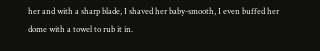her and with a sharp blade, I shaved her baby-smooth, I even buffed her dome with a towel to rub it in.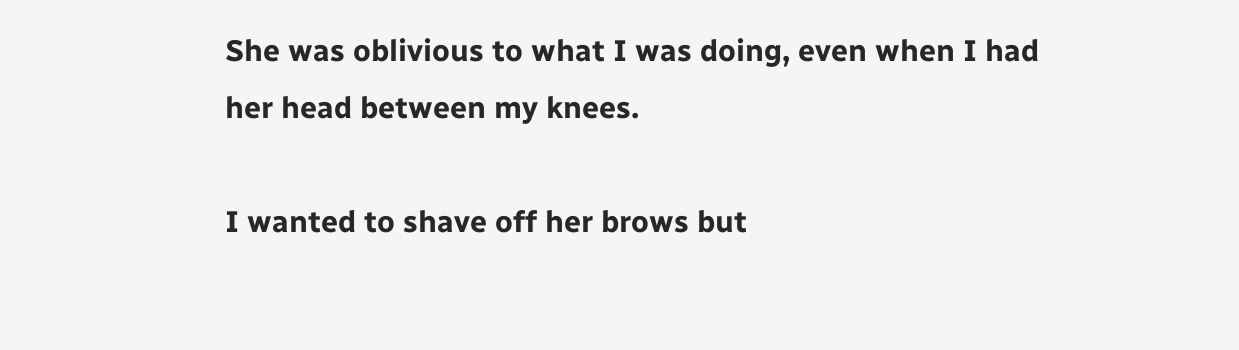She was oblivious to what I was doing, even when I had her head between my knees.

I wanted to shave off her brows but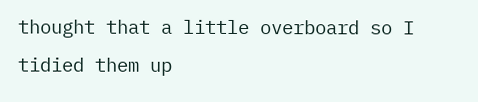thought that a little overboard so I tidied them up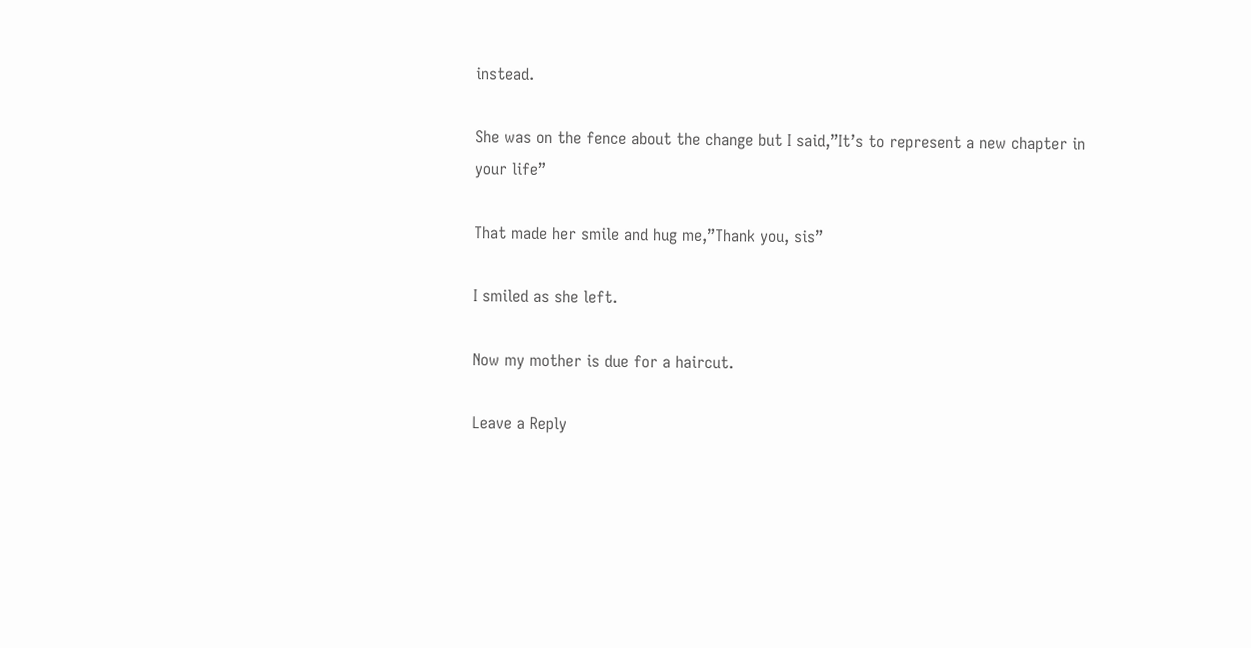instead.

She was on the fence about the change but I said,”It’s to represent a new chapter in your life”

That made her smile and hug me,”Thank you, sis”

I smiled as she left.

Now my mother is due for a haircut.

Leave a Reply